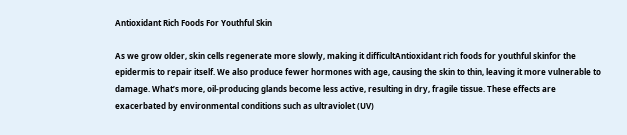Antioxidant Rich Foods For Youthful Skin

As we grow older, skin cells regenerate more slowly, making it difficultAntioxidant rich foods for youthful skinfor the epidermis to repair itself. We also produce fewer hormones with age, causing the skin to thin, leaving it more vulnerable to damage. What’s more, oil-producing glands become less active, resulting in dry, fragile tissue. These effects are exacerbated by environmental conditions such as ultraviolet (UV)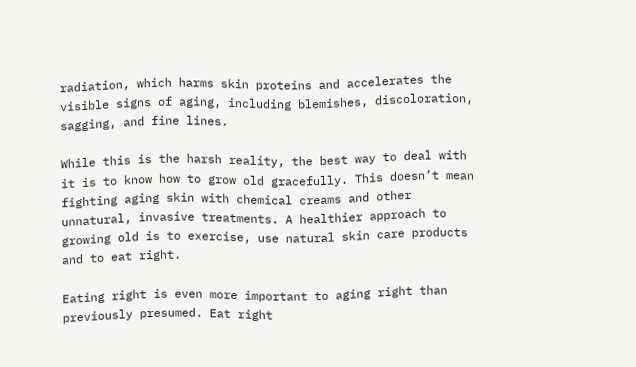radiation, which harms skin proteins and accelerates the visible signs of aging, including blemishes, discoloration, sagging, and fine lines.

While this is the harsh reality, the best way to deal with it is to know how to grow old gracefully. This doesn’t mean fighting aging skin with chemical creams and other unnatural, invasive treatments. A healthier approach to growing old is to exercise, use natural skin care products and to eat right.

Eating right is even more important to aging right than previously presumed. Eat right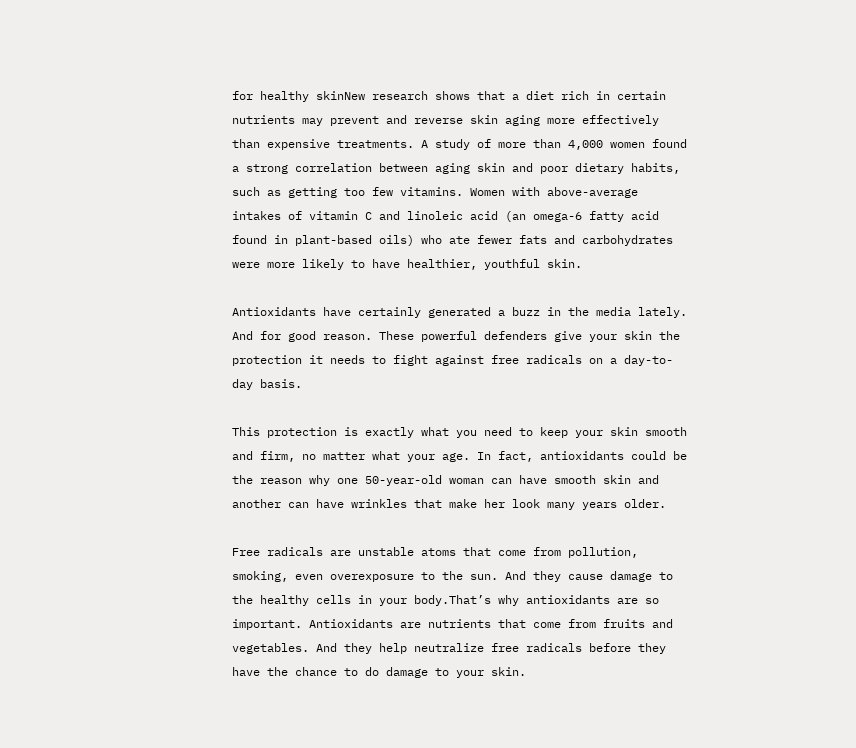for healthy skinNew research shows that a diet rich in certain nutrients may prevent and reverse skin aging more effectively than expensive treatments. A study of more than 4,000 women found a strong correlation between aging skin and poor dietary habits, such as getting too few vitamins. Women with above-average intakes of vitamin C and linoleic acid (an omega-6 fatty acid found in plant-based oils) who ate fewer fats and carbohydrates were more likely to have healthier, youthful skin.

Antioxidants have certainly generated a buzz in the media lately. And for good reason. These powerful defenders give your skin the protection it needs to fight against free radicals on a day-to-day basis.

This protection is exactly what you need to keep your skin smooth and firm, no matter what your age. In fact, antioxidants could be the reason why one 50-year-old woman can have smooth skin and another can have wrinkles that make her look many years older.

Free radicals are unstable atoms that come from pollution, smoking, even overexposure to the sun. And they cause damage to the healthy cells in your body.That’s why antioxidants are so important. Antioxidants are nutrients that come from fruits and vegetables. And they help neutralize free radicals before they have the chance to do damage to your skin.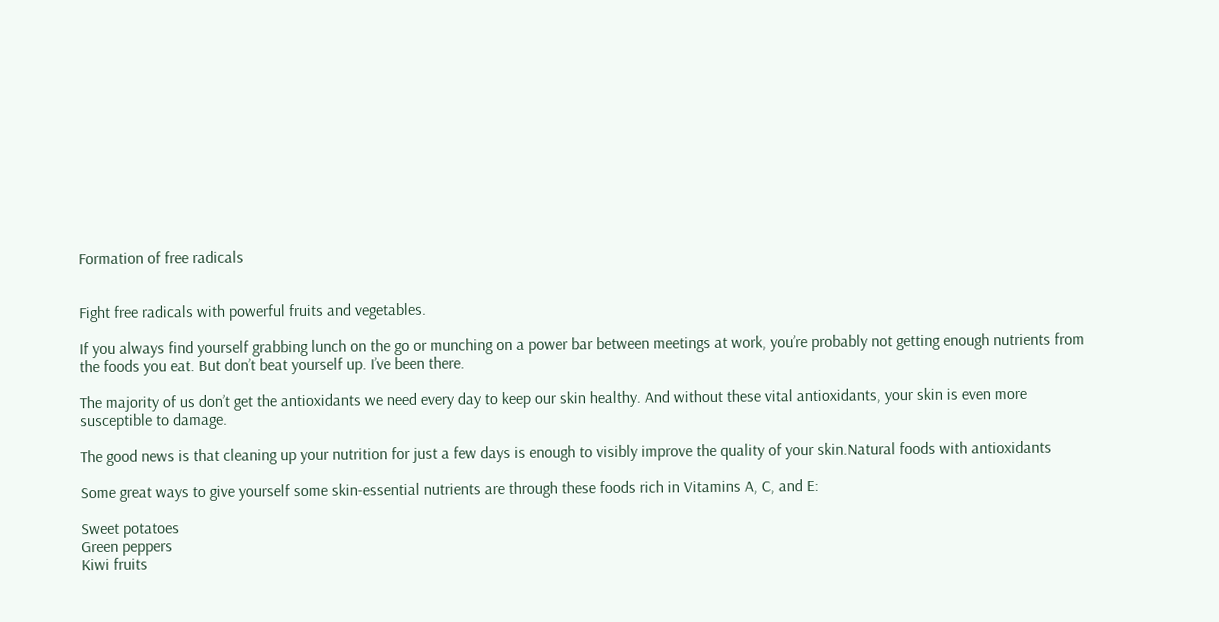Formation of free radicals


Fight free radicals with powerful fruits and vegetables.

If you always find yourself grabbing lunch on the go or munching on a power bar between meetings at work, you’re probably not getting enough nutrients from the foods you eat. But don’t beat yourself up. I’ve been there.

The majority of us don’t get the antioxidants we need every day to keep our skin healthy. And without these vital antioxidants, your skin is even more susceptible to damage.

The good news is that cleaning up your nutrition for just a few days is enough to visibly improve the quality of your skin.Natural foods with antioxidants

Some great ways to give yourself some skin-essential nutrients are through these foods rich in Vitamins A, C, and E:

Sweet potatoes
Green peppers
Kiwi fruits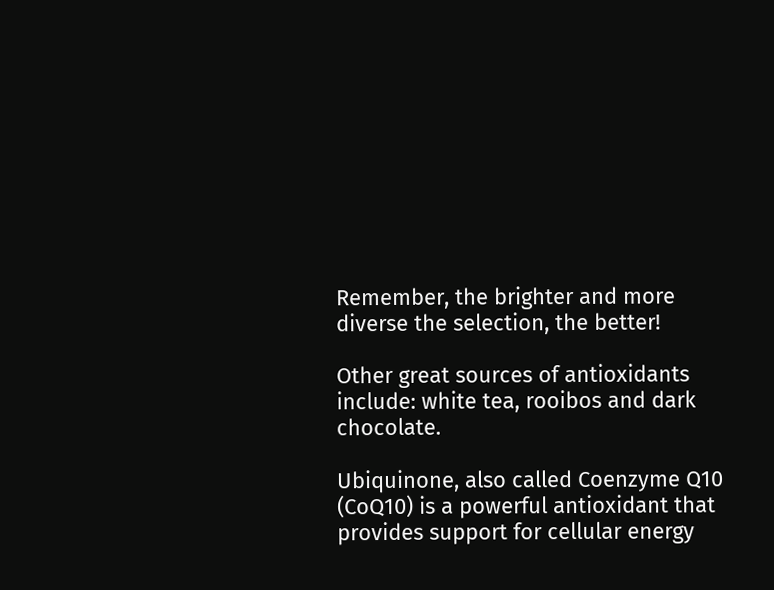Remember, the brighter and more diverse the selection, the better!

Other great sources of antioxidants include: white tea, rooibos and dark chocolate.

Ubiquinone, also called Coenzyme Q10 (CoQ10) is a powerful antioxidant that provides support for cellular energy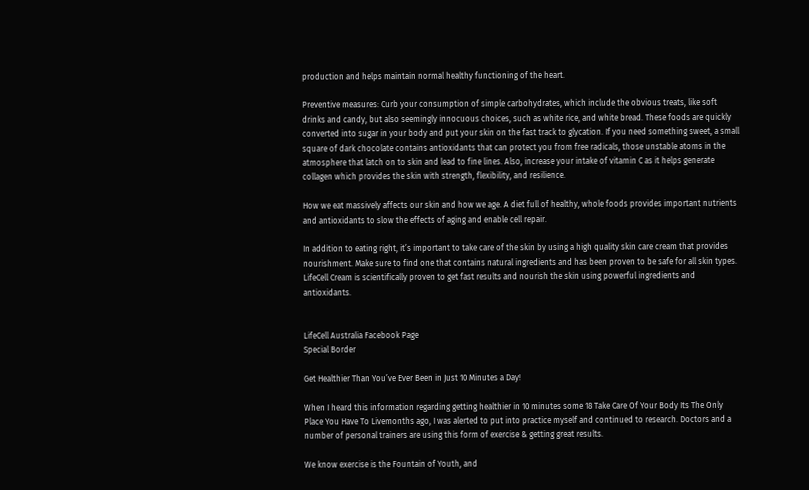production and helps maintain normal healthy functioning of the heart.

Preventive measures: Curb your consumption of simple carbohydrates, which include the obvious treats, like soft drinks and candy, but also seemingly innocuous choices, such as white rice, and white bread. These foods are quickly converted into sugar in your body and put your skin on the fast track to glycation. If you need something sweet, a small square of dark chocolate contains antioxidants that can protect you from free radicals, those unstable atoms in the atmosphere that latch on to skin and lead to fine lines. Also, increase your intake of vitamin C as it helps generate collagen which provides the skin with strength, flexibility, and resilience.

How we eat massively affects our skin and how we age. A diet full of healthy, whole foods provides important nutrients and antioxidants to slow the effects of aging and enable cell repair.

In addition to eating right, it’s important to take care of the skin by using a high quality skin care cream that provides nourishment. Make sure to find one that contains natural ingredients and has been proven to be safe for all skin types. LifeCell Cream is scientifically proven to get fast results and nourish the skin using powerful ingredients and antioxidants.


LifeCell Australia Facebook Page
Special Border

Get Healthier Than You’ve Ever Been in Just 10 Minutes a Day!

When I heard this information regarding getting healthier in 10 minutes some 18 Take Care Of Your Body Its The Only Place You Have To Livemonths ago, I was alerted to put into practice myself and continued to research. Doctors and a number of personal trainers are using this form of exercise & getting great results.

We know exercise is the Fountain of Youth, and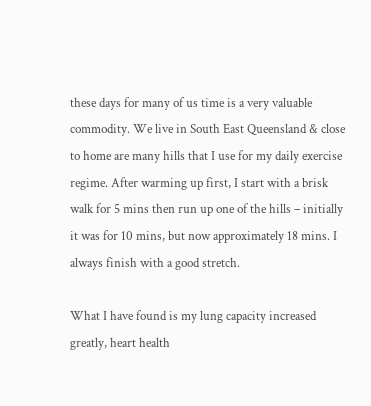these days for many of us time is a very valuable commodity. We live in South East Queensland & close to home are many hills that I use for my daily exercise regime. After warming up first, I start with a brisk walk for 5 mins then run up one of the hills – initially it was for 10 mins, but now approximately 18 mins. I always finish with a good stretch.

What I have found is my lung capacity increased greatly, heart health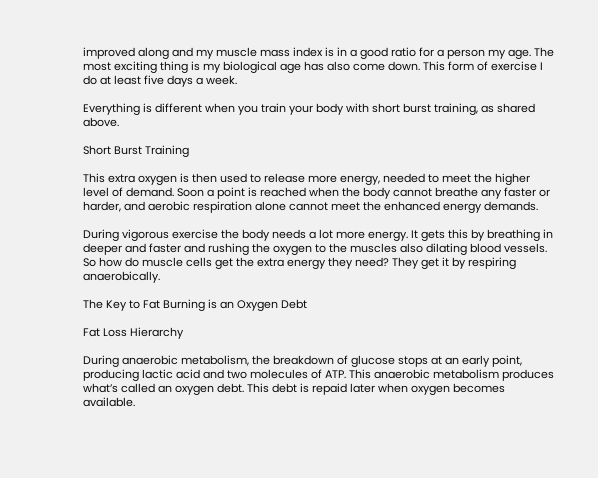improved along and my muscle mass index is in a good ratio for a person my age. The most exciting thing is my biological age has also come down. This form of exercise I do at least five days a week.

Everything is different when you train your body with short burst training, as shared above.

Short Burst Training

This extra oxygen is then used to release more energy, needed to meet the higher level of demand. Soon a point is reached when the body cannot breathe any faster or harder, and aerobic respiration alone cannot meet the enhanced energy demands.

During vigorous exercise the body needs a lot more energy. It gets this by breathing in deeper and faster and rushing the oxygen to the muscles also dilating blood vessels. So how do muscle cells get the extra energy they need? They get it by respiring anaerobically.

The Key to Fat Burning is an Oxygen Debt

Fat Loss Hierarchy

During anaerobic metabolism, the breakdown of glucose stops at an early point, producing lactic acid and two molecules of ATP. This anaerobic metabolism produces what’s called an oxygen debt. This debt is repaid later when oxygen becomes available.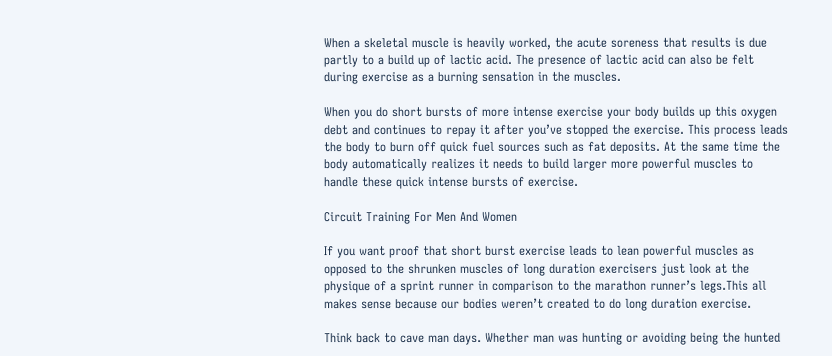When a skeletal muscle is heavily worked, the acute soreness that results is due partly to a build up of lactic acid. The presence of lactic acid can also be felt during exercise as a burning sensation in the muscles.

When you do short bursts of more intense exercise your body builds up this oxygen debt and continues to repay it after you’ve stopped the exercise. This process leads the body to burn off quick fuel sources such as fat deposits. At the same time the body automatically realizes it needs to build larger more powerful muscles to handle these quick intense bursts of exercise.

Circuit Training For Men And Women

If you want proof that short burst exercise leads to lean powerful muscles as opposed to the shrunken muscles of long duration exercisers just look at the physique of a sprint runner in comparison to the marathon runner’s legs.This all makes sense because our bodies weren’t created to do long duration exercise.

Think back to cave man days. Whether man was hunting or avoiding being the hunted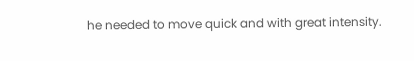he needed to move quick and with great intensity.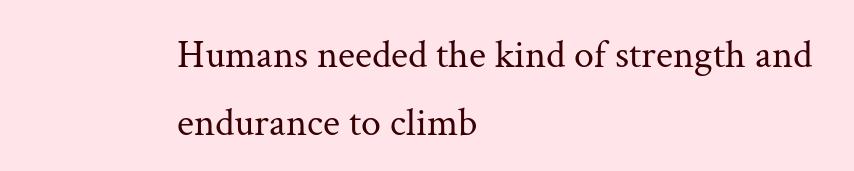Humans needed the kind of strength and endurance to climb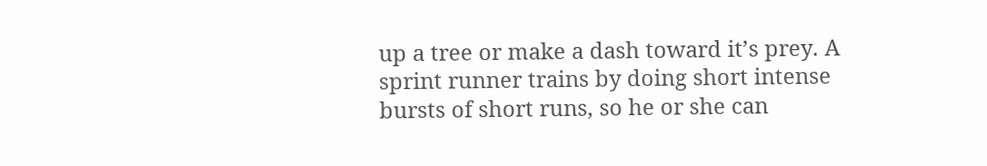up a tree or make a dash toward it’s prey. A sprint runner trains by doing short intense bursts of short runs, so he or she can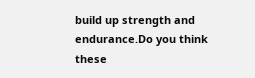build up strength and endurance.Do you think these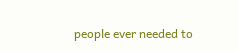people ever needed to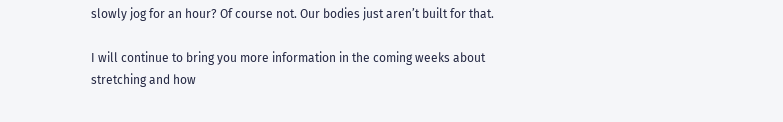slowly jog for an hour? Of course not. Our bodies just aren’t built for that.

I will continue to bring you more information in the coming weeks about stretching and how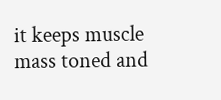it keeps muscle mass toned and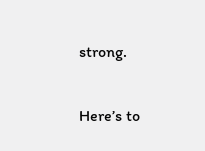strong.

Here’s to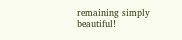remaining simply beautiful!